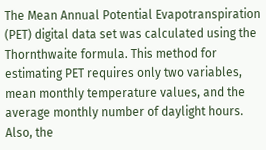The Mean Annual Potential Evapotranspiration (PET) digital data set was calculated using the Thornthwaite formula. This method for estimating PET requires only two variables, mean monthly temperature values, and the average monthly number of daylight hours. Also, the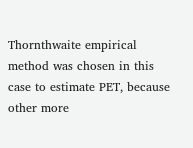Thornthwaite empirical method was chosen in this case to estimate PET, because other more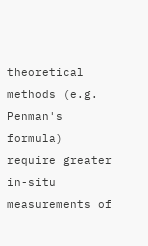theoretical methods (e.g. Penman's formula) require greater in-situ measurements of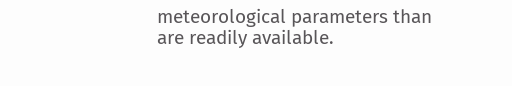meteorological parameters than are readily available.